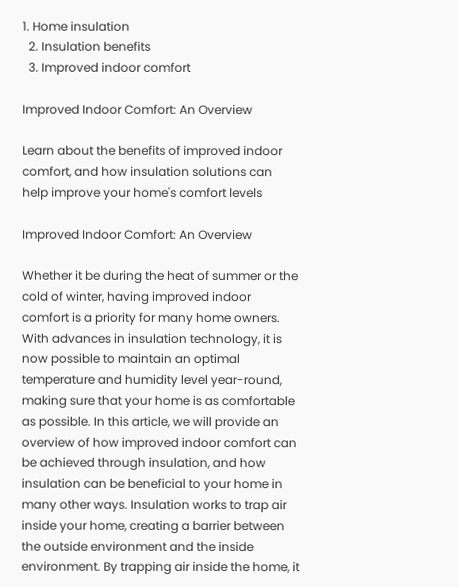1. Home insulation
  2. Insulation benefits
  3. Improved indoor comfort

Improved Indoor Comfort: An Overview

Learn about the benefits of improved indoor comfort, and how insulation solutions can help improve your home's comfort levels

Improved Indoor Comfort: An Overview

Whether it be during the heat of summer or the cold of winter, having improved indoor comfort is a priority for many home owners. With advances in insulation technology, it is now possible to maintain an optimal temperature and humidity level year-round, making sure that your home is as comfortable as possible. In this article, we will provide an overview of how improved indoor comfort can be achieved through insulation, and how insulation can be beneficial to your home in many other ways. Insulation works to trap air inside your home, creating a barrier between the outside environment and the inside environment. By trapping air inside the home, it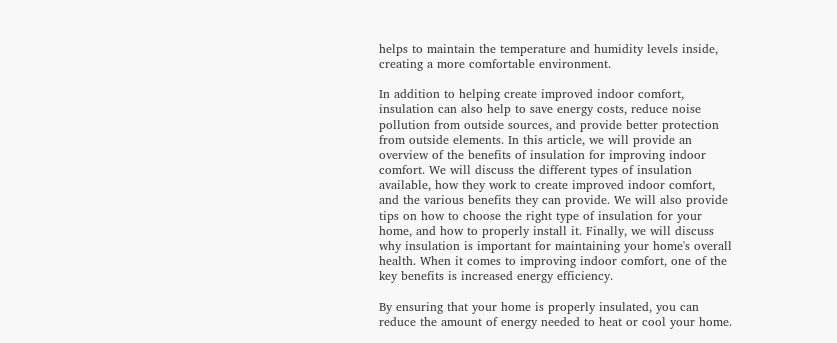helps to maintain the temperature and humidity levels inside, creating a more comfortable environment.

In addition to helping create improved indoor comfort, insulation can also help to save energy costs, reduce noise pollution from outside sources, and provide better protection from outside elements. In this article, we will provide an overview of the benefits of insulation for improving indoor comfort. We will discuss the different types of insulation available, how they work to create improved indoor comfort, and the various benefits they can provide. We will also provide tips on how to choose the right type of insulation for your home, and how to properly install it. Finally, we will discuss why insulation is important for maintaining your home's overall health. When it comes to improving indoor comfort, one of the key benefits is increased energy efficiency.

By ensuring that your home is properly insulated, you can reduce the amount of energy needed to heat or cool your home.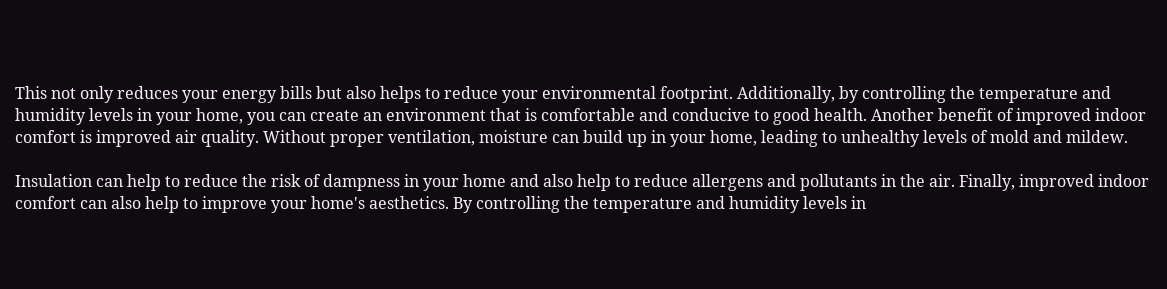This not only reduces your energy bills but also helps to reduce your environmental footprint. Additionally, by controlling the temperature and humidity levels in your home, you can create an environment that is comfortable and conducive to good health. Another benefit of improved indoor comfort is improved air quality. Without proper ventilation, moisture can build up in your home, leading to unhealthy levels of mold and mildew.

Insulation can help to reduce the risk of dampness in your home and also help to reduce allergens and pollutants in the air. Finally, improved indoor comfort can also help to improve your home's aesthetics. By controlling the temperature and humidity levels in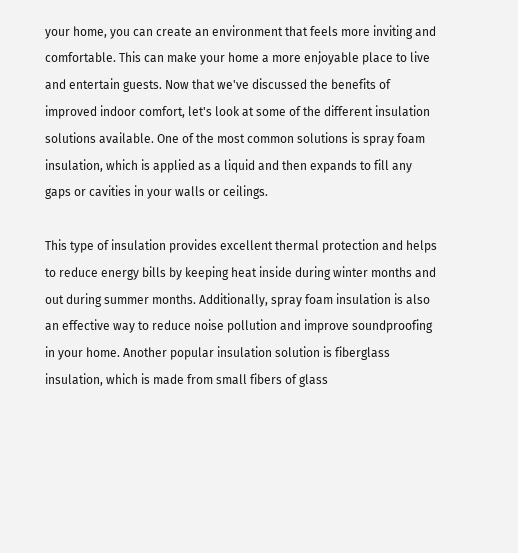your home, you can create an environment that feels more inviting and comfortable. This can make your home a more enjoyable place to live and entertain guests. Now that we've discussed the benefits of improved indoor comfort, let's look at some of the different insulation solutions available. One of the most common solutions is spray foam insulation, which is applied as a liquid and then expands to fill any gaps or cavities in your walls or ceilings.

This type of insulation provides excellent thermal protection and helps to reduce energy bills by keeping heat inside during winter months and out during summer months. Additionally, spray foam insulation is also an effective way to reduce noise pollution and improve soundproofing in your home. Another popular insulation solution is fiberglass insulation, which is made from small fibers of glass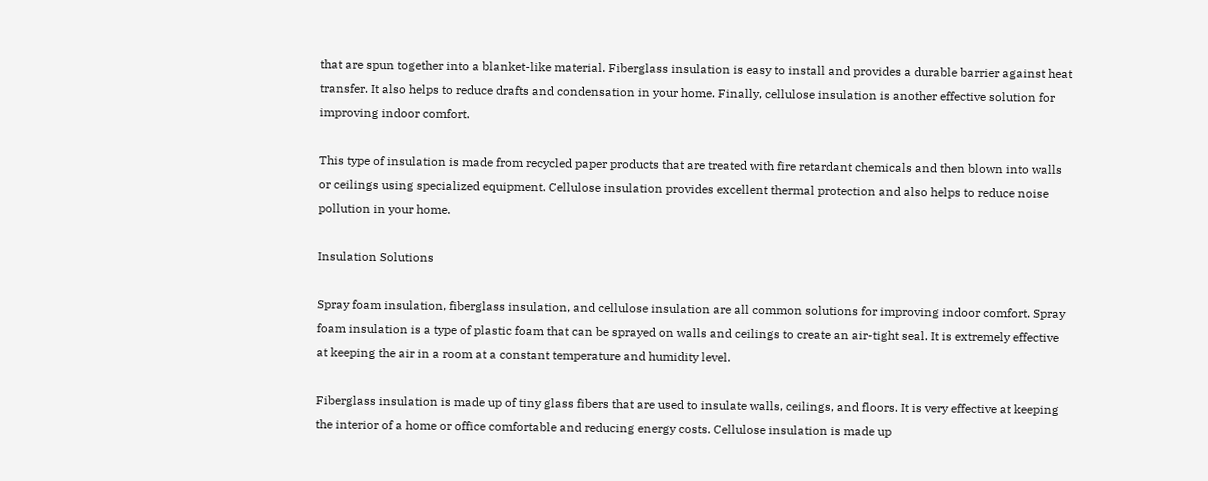that are spun together into a blanket-like material. Fiberglass insulation is easy to install and provides a durable barrier against heat transfer. It also helps to reduce drafts and condensation in your home. Finally, cellulose insulation is another effective solution for improving indoor comfort.

This type of insulation is made from recycled paper products that are treated with fire retardant chemicals and then blown into walls or ceilings using specialized equipment. Cellulose insulation provides excellent thermal protection and also helps to reduce noise pollution in your home.

Insulation Solutions

Spray foam insulation, fiberglass insulation, and cellulose insulation are all common solutions for improving indoor comfort. Spray foam insulation is a type of plastic foam that can be sprayed on walls and ceilings to create an air-tight seal. It is extremely effective at keeping the air in a room at a constant temperature and humidity level.

Fiberglass insulation is made up of tiny glass fibers that are used to insulate walls, ceilings, and floors. It is very effective at keeping the interior of a home or office comfortable and reducing energy costs. Cellulose insulation is made up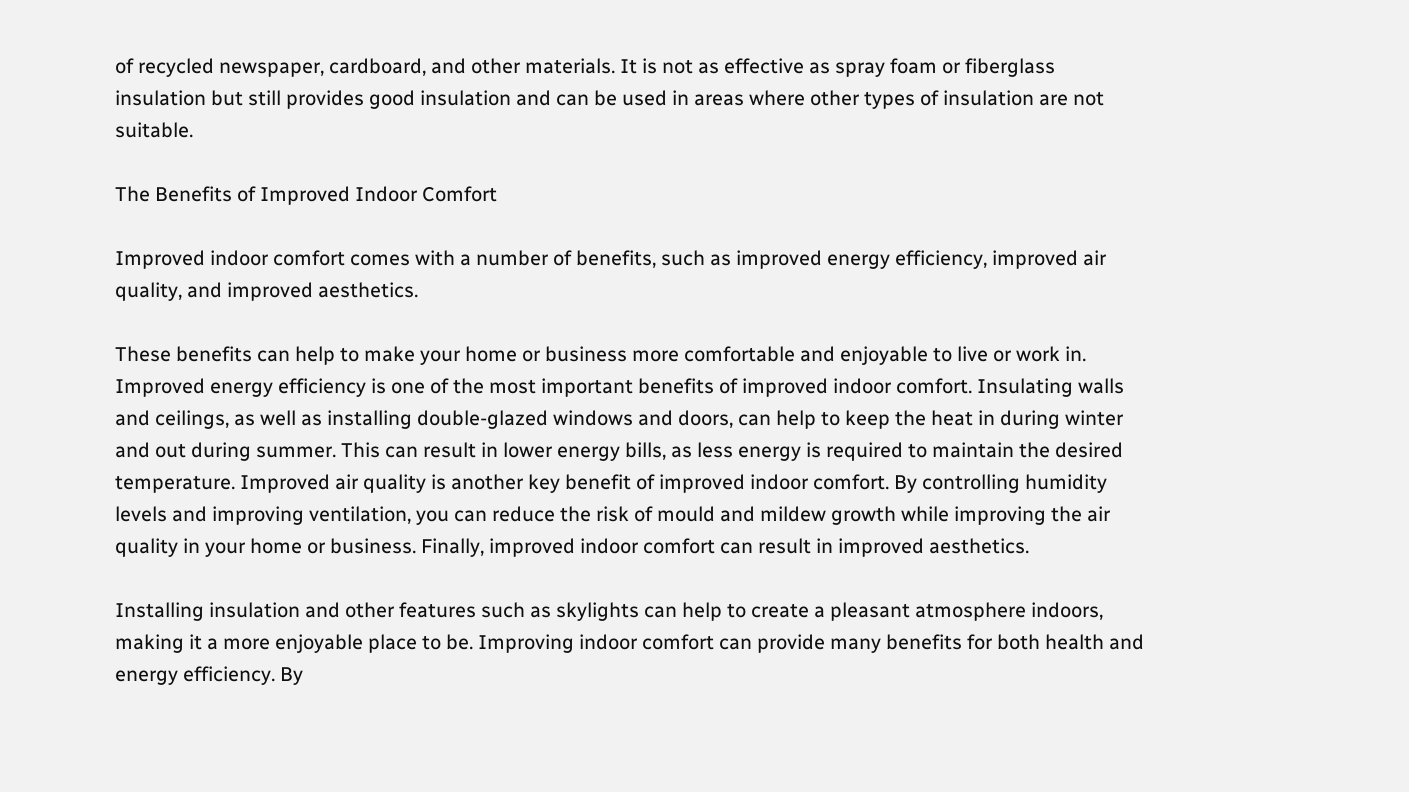of recycled newspaper, cardboard, and other materials. It is not as effective as spray foam or fiberglass insulation but still provides good insulation and can be used in areas where other types of insulation are not suitable.

The Benefits of Improved Indoor Comfort

Improved indoor comfort comes with a number of benefits, such as improved energy efficiency, improved air quality, and improved aesthetics.

These benefits can help to make your home or business more comfortable and enjoyable to live or work in. Improved energy efficiency is one of the most important benefits of improved indoor comfort. Insulating walls and ceilings, as well as installing double-glazed windows and doors, can help to keep the heat in during winter and out during summer. This can result in lower energy bills, as less energy is required to maintain the desired temperature. Improved air quality is another key benefit of improved indoor comfort. By controlling humidity levels and improving ventilation, you can reduce the risk of mould and mildew growth while improving the air quality in your home or business. Finally, improved indoor comfort can result in improved aesthetics.

Installing insulation and other features such as skylights can help to create a pleasant atmosphere indoors, making it a more enjoyable place to be. Improving indoor comfort can provide many benefits for both health and energy efficiency. By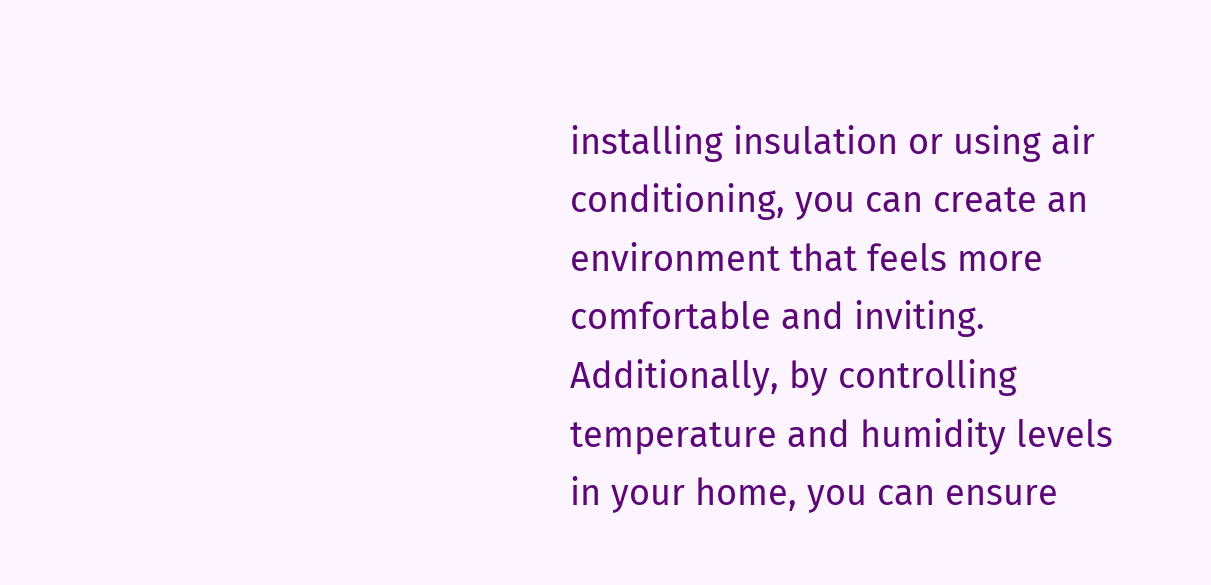installing insulation or using air conditioning, you can create an environment that feels more comfortable and inviting. Additionally, by controlling temperature and humidity levels in your home, you can ensure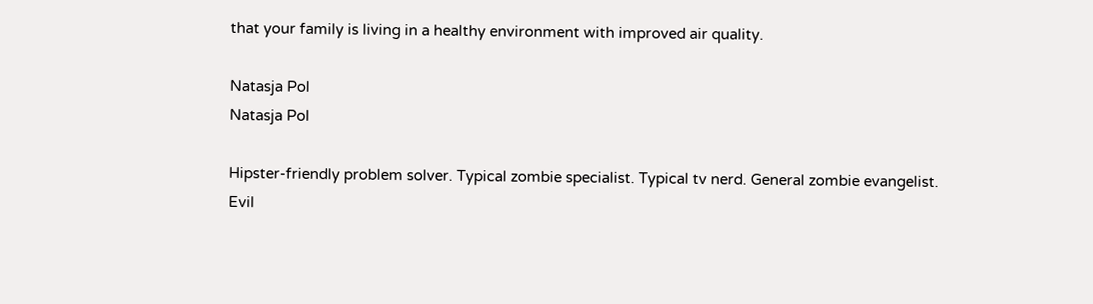that your family is living in a healthy environment with improved air quality.

Natasja Pol
Natasja Pol

Hipster-friendly problem solver. Typical zombie specialist. Typical tv nerd. General zombie evangelist. Evil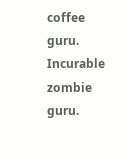coffee guru. Incurable zombie guru.